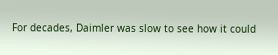For decades, Daimler was slow to see how it could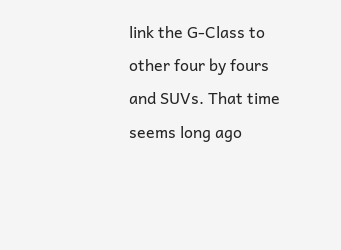link the G-Class to other four by fours and SUVs. That time seems long ago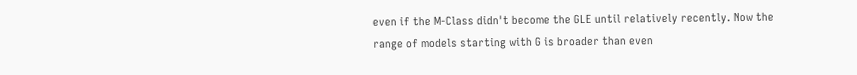even if the M-Class didn't become the GLE until relatively recently. Now the range of models starting with G is broader than even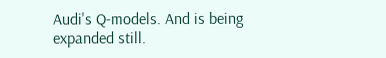Audi's Q-models. And is being expanded still.